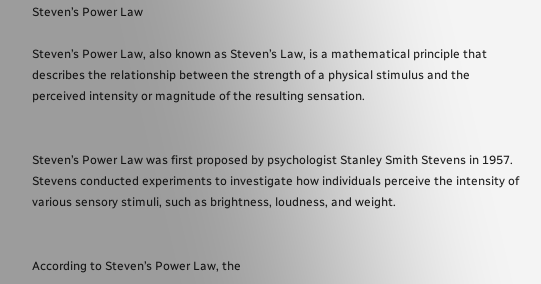Steven’s Power Law

Steven’s Power Law, also known as Steven’s Law, is a mathematical principle that describes the relationship between the strength of a physical stimulus and the perceived intensity or magnitude of the resulting sensation.


Steven’s Power Law was first proposed by psychologist Stanley Smith Stevens in 1957. Stevens conducted experiments to investigate how individuals perceive the intensity of various sensory stimuli, such as brightness, loudness, and weight.


According to Steven’s Power Law, the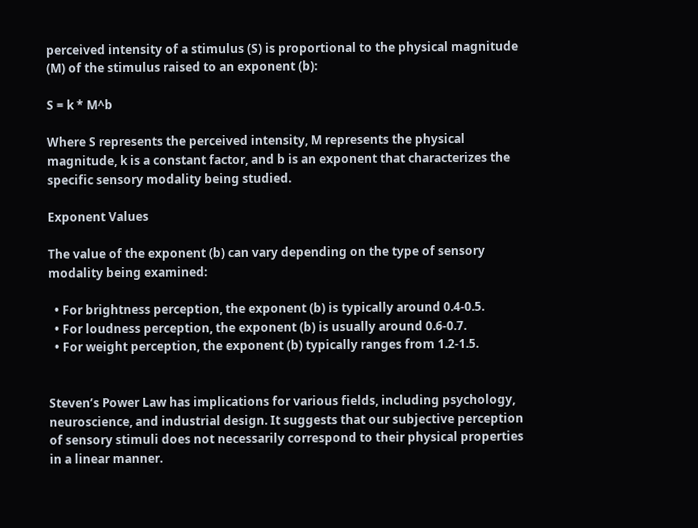perceived intensity of a stimulus (S) is proportional to the physical magnitude (M) of the stimulus raised to an exponent (b):

S = k * M^b

Where S represents the perceived intensity, M represents the physical magnitude, k is a constant factor, and b is an exponent that characterizes the specific sensory modality being studied.

Exponent Values

The value of the exponent (b) can vary depending on the type of sensory modality being examined:

  • For brightness perception, the exponent (b) is typically around 0.4-0.5.
  • For loudness perception, the exponent (b) is usually around 0.6-0.7.
  • For weight perception, the exponent (b) typically ranges from 1.2-1.5.


Steven’s Power Law has implications for various fields, including psychology, neuroscience, and industrial design. It suggests that our subjective perception of sensory stimuli does not necessarily correspond to their physical properties in a linear manner.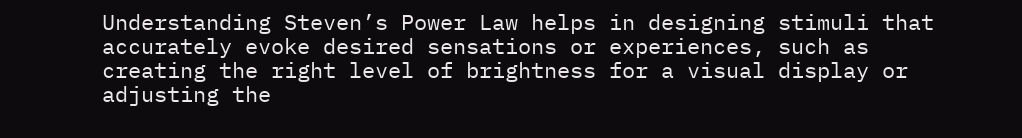Understanding Steven’s Power Law helps in designing stimuli that accurately evoke desired sensations or experiences, such as creating the right level of brightness for a visual display or adjusting the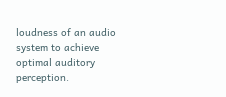loudness of an audio system to achieve optimal auditory perception.